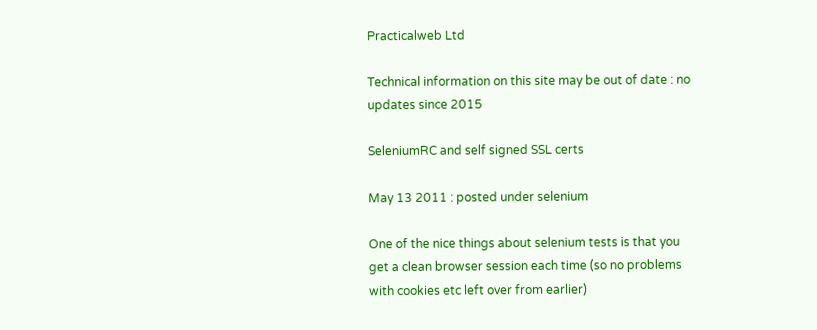Practicalweb Ltd

Technical information on this site may be out of date : no updates since 2015

SeleniumRC and self signed SSL certs

May 13 2011 : posted under selenium

One of the nice things about selenium tests is that you get a clean browser session each time (so no problems with cookies etc left over from earlier)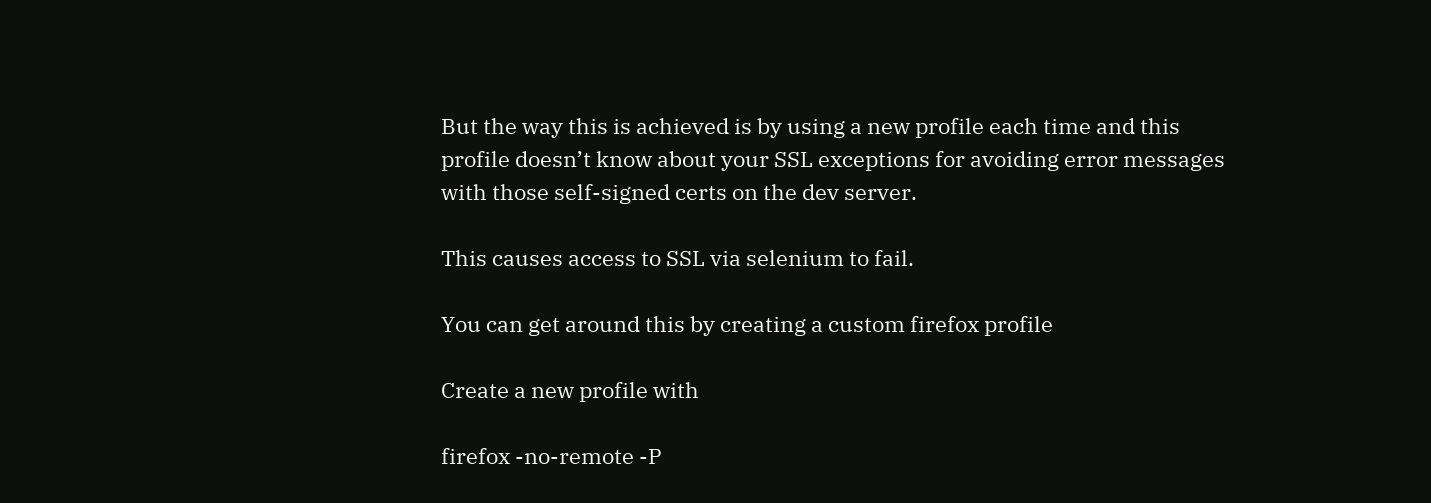But the way this is achieved is by using a new profile each time and this profile doesn’t know about your SSL exceptions for avoiding error messages with those self-signed certs on the dev server.

This causes access to SSL via selenium to fail.

You can get around this by creating a custom firefox profile

Create a new profile with

firefox -no-remote -P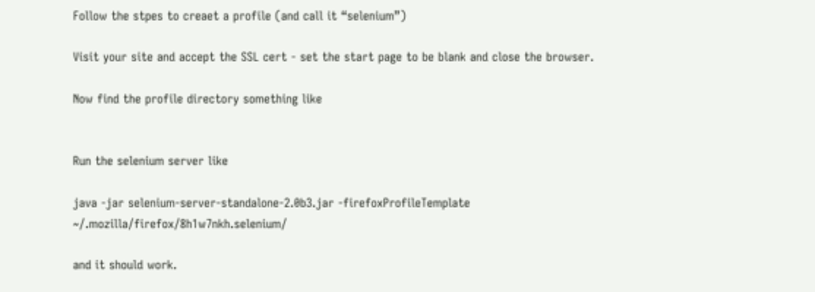Follow the stpes to creaet a profile (and call it “selenium”)

Visit your site and accept the SSL cert - set the start page to be blank and close the browser.

Now find the profile directory something like


Run the selenium server like

java -jar selenium-server-standalone-2.0b3.jar -firefoxProfileTemplate ~/.mozilla/firefox/8h1w7nkh.selenium/

and it should work.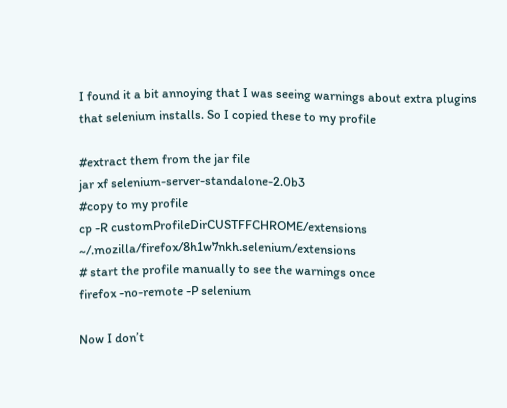I found it a bit annoying that I was seeing warnings about extra plugins that selenium installs. So I copied these to my profile

#extract them from the jar file
jar xf selenium-server-standalone-2.0b3
#copy to my profile
cp -R customProfileDirCUSTFFCHROME/extensions ~/.mozilla/firefox/8h1w7nkh.selenium/extensions
# start the profile manually to see the warnings once
firefox -no-remote -P selenium

Now I don’t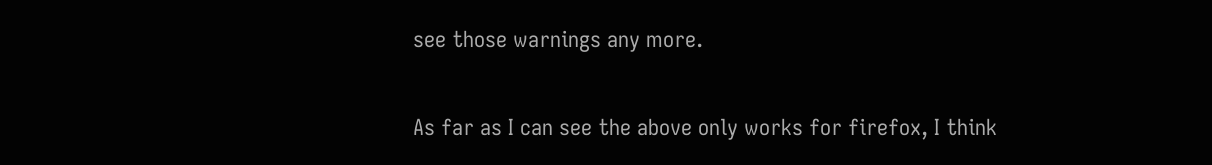see those warnings any more.

As far as I can see the above only works for firefox, I think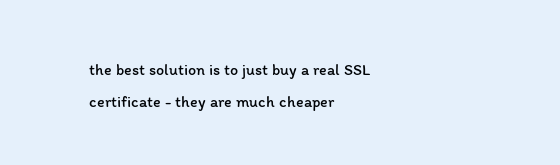the best solution is to just buy a real SSL certificate - they are much cheaper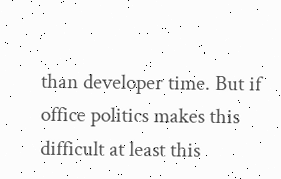than developer time. But if office politics makes this difficult at least this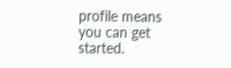profile means you can get started.